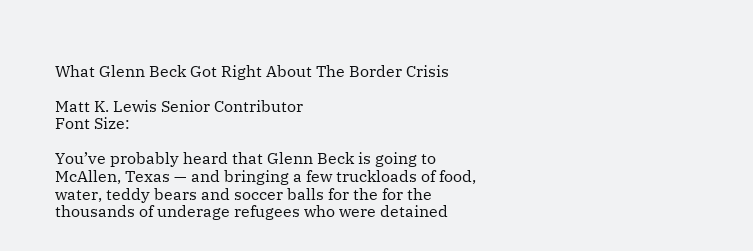What Glenn Beck Got Right About The Border Crisis

Matt K. Lewis Senior Contributor
Font Size:

You’ve probably heard that Glenn Beck is going to McAllen, Texas — and bringing a few truckloads of food, water, teddy bears and soccer balls for the for the thousands of underage refugees who were detained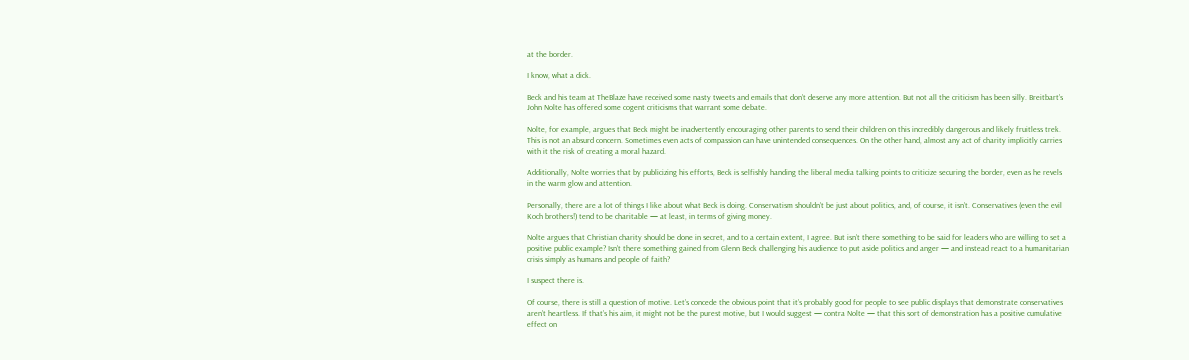at the border.

I know, what a dick.

Beck and his team at TheBlaze have received some nasty tweets and emails that don’t deserve any more attention. But not all the criticism has been silly. Breitbart’s John Nolte has offered some cogent criticisms that warrant some debate.

Nolte, for example, argues that Beck might be inadvertently encouraging other parents to send their children on this incredibly dangerous and likely fruitless trek. This is not an absurd concern. Sometimes even acts of compassion can have unintended consequences. On the other hand, almost any act of charity implicitly carries with it the risk of creating a moral hazard.

Additionally, Nolte worries that by publicizing his efforts, Beck is selfishly handing the liberal media talking points to criticize securing the border, even as he revels in the warm glow and attention.

Personally, there are a lot of things I like about what Beck is doing. Conservatism shouldn’t be just about politics, and, of course, it isn’t. Conservatives (even the evil Koch brothers!) tend to be charitable — at least, in terms of giving money.

Nolte argues that Christian charity should be done in secret, and to a certain extent, I agree. But isn’t there something to be said for leaders who are willing to set a positive public example? Isn’t there something gained from Glenn Beck challenging his audience to put aside politics and anger — and instead react to a humanitarian crisis simply as humans and people of faith?

I suspect there is.

Of course, there is still a question of motive. Let’s concede the obvious point that it’s probably good for people to see public displays that demonstrate conservatives aren’t heartless. If that’s his aim, it might not be the purest motive, but I would suggest — contra Nolte — that this sort of demonstration has a positive cumulative effect on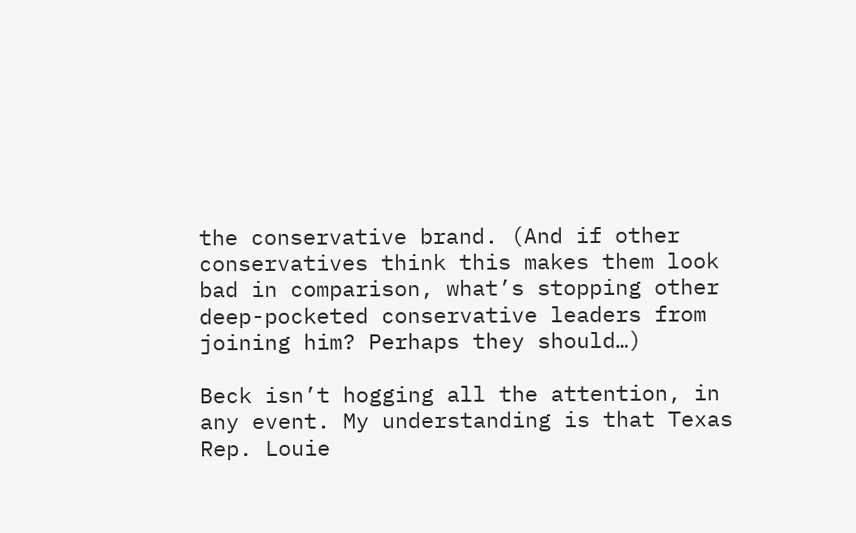the conservative brand. (And if other conservatives think this makes them look bad in comparison, what’s stopping other deep-pocketed conservative leaders from joining him? Perhaps they should…)

Beck isn’t hogging all the attention, in any event. My understanding is that Texas Rep. Louie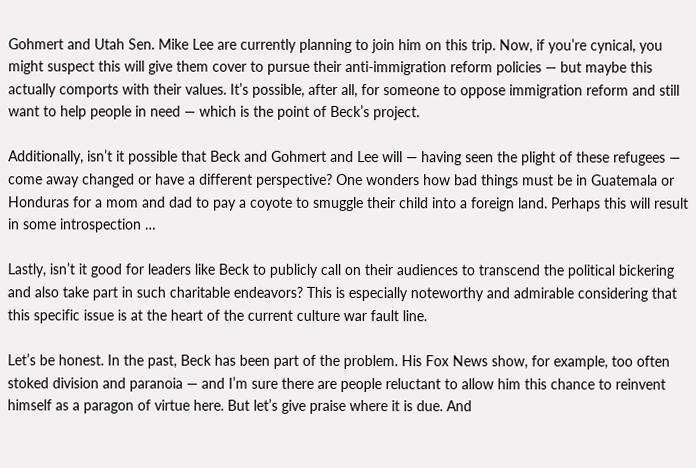Gohmert and Utah Sen. Mike Lee are currently planning to join him on this trip. Now, if you’re cynical, you might suspect this will give them cover to pursue their anti-immigration reform policies — but maybe this actually comports with their values. It’s possible, after all, for someone to oppose immigration reform and still want to help people in need — which is the point of Beck’s project.

Additionally, isn’t it possible that Beck and Gohmert and Lee will — having seen the plight of these refugees — come away changed or have a different perspective? One wonders how bad things must be in Guatemala or Honduras for a mom and dad to pay a coyote to smuggle their child into a foreign land. Perhaps this will result in some introspection …

Lastly, isn’t it good for leaders like Beck to publicly call on their audiences to transcend the political bickering and also take part in such charitable endeavors? This is especially noteworthy and admirable considering that this specific issue is at the heart of the current culture war fault line.

Let’s be honest. In the past, Beck has been part of the problem. His Fox News show, for example, too often stoked division and paranoia — and I’m sure there are people reluctant to allow him this chance to reinvent himself as a paragon of virtue here. But let’s give praise where it is due. And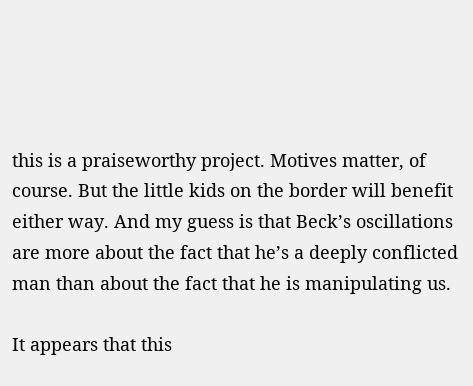this is a praiseworthy project. Motives matter, of course. But the little kids on the border will benefit either way. And my guess is that Beck’s oscillations are more about the fact that he’s a deeply conflicted man than about the fact that he is manipulating us.

It appears that this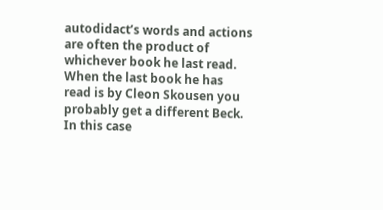autodidact’s words and actions are often the product of whichever book he last read. When the last book he has read is by Cleon Skousen you probably get a different Beck. In this case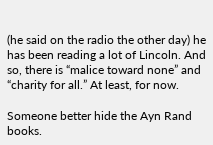(he said on the radio the other day) he has been reading a lot of Lincoln. And so, there is “malice toward none” and “charity for all.” At least, for now.

Someone better hide the Ayn Rand books.